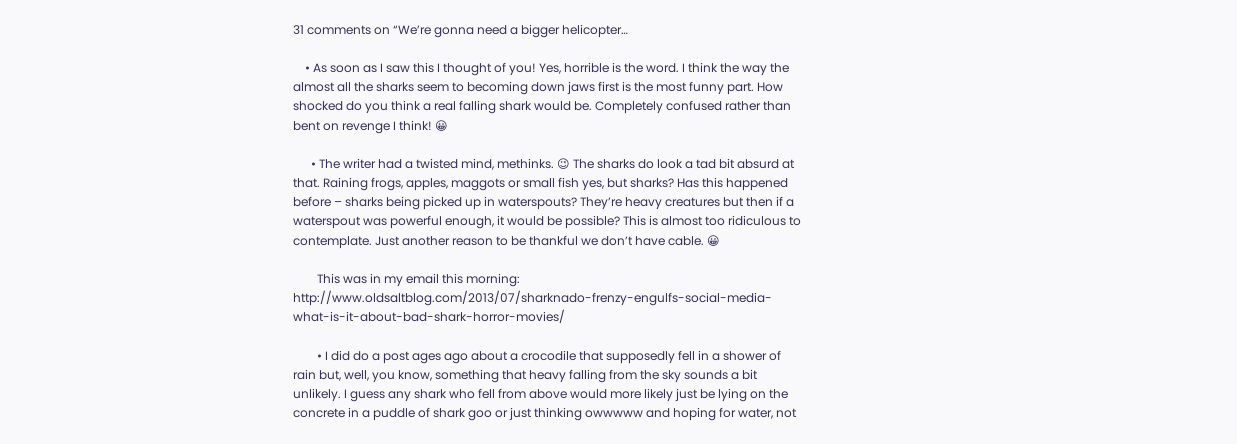31 comments on “We’re gonna need a bigger helicopter…

    • As soon as I saw this I thought of you! Yes, horrible is the word. I think the way the almost all the sharks seem to becoming down jaws first is the most funny part. How shocked do you think a real falling shark would be. Completely confused rather than bent on revenge I think! 😀

      • The writer had a twisted mind, methinks. 😉 The sharks do look a tad bit absurd at that. Raining frogs, apples, maggots or small fish yes, but sharks? Has this happened before – sharks being picked up in waterspouts? They’re heavy creatures but then if a waterspout was powerful enough, it would be possible? This is almost too ridiculous to contemplate. Just another reason to be thankful we don’t have cable. 😀

        This was in my email this morning: http://www.oldsaltblog.com/2013/07/sharknado-frenzy-engulfs-social-media-what-is-it-about-bad-shark-horror-movies/

        • I did do a post ages ago about a crocodile that supposedly fell in a shower of rain but, well, you know, something that heavy falling from the sky sounds a bit unlikely. I guess any shark who fell from above would more likely just be lying on the concrete in a puddle of shark goo or just thinking owwwww and hoping for water, not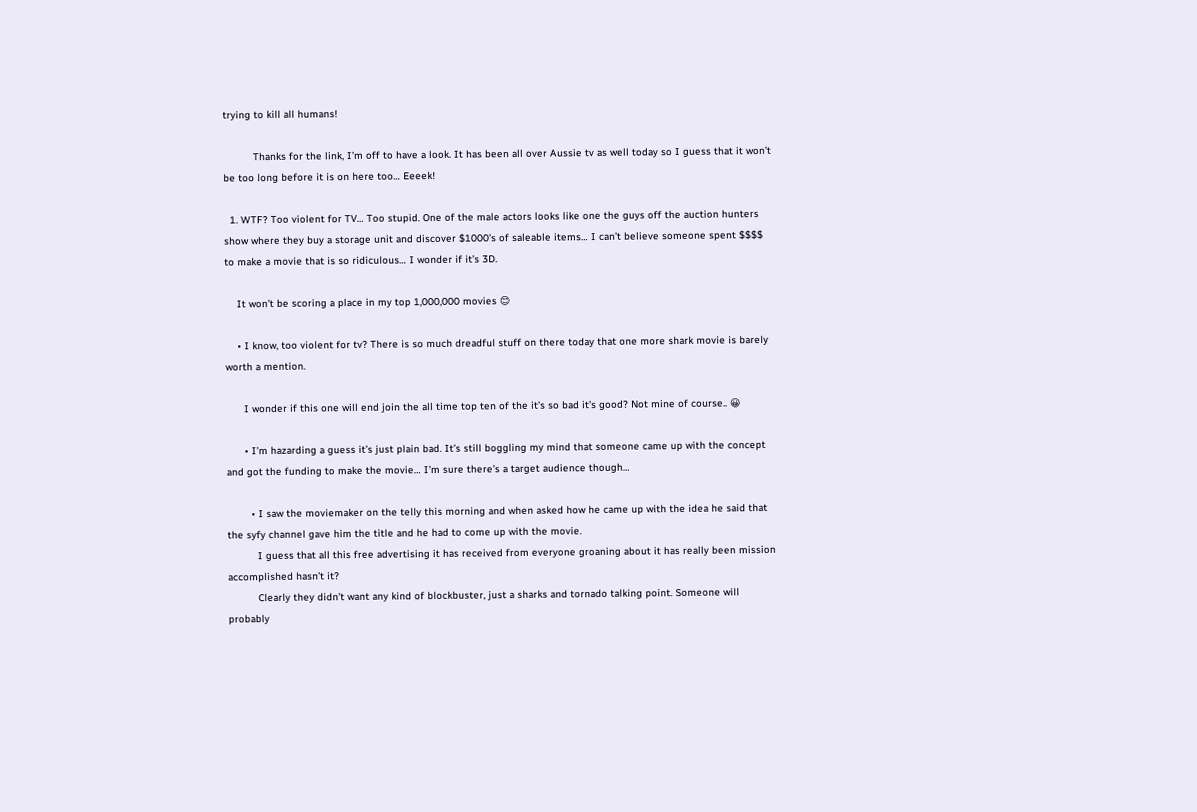trying to kill all humans!

          Thanks for the link, I’m off to have a look. It has been all over Aussie tv as well today so I guess that it won’t be too long before it is on here too… Eeeek!

  1. WTF? Too violent for TV… Too stupid. One of the male actors looks like one the guys off the auction hunters show where they buy a storage unit and discover $1000’s of saleable items… I can’t believe someone spent $$$$ to make a movie that is so ridiculous… I wonder if it’s 3D.

    It won’t be scoring a place in my top 1,000,000 movies 😊

    • I know, too violent for tv? There is so much dreadful stuff on there today that one more shark movie is barely worth a mention.

      I wonder if this one will end join the all time top ten of the it’s so bad it’s good? Not mine of course.. 😀

      • I’m hazarding a guess it’s just plain bad. It’s still boggling my mind that someone came up with the concept and got the funding to make the movie… I’m sure there’s a target audience though…

        • I saw the moviemaker on the telly this morning and when asked how he came up with the idea he said that the syfy channel gave him the title and he had to come up with the movie.
          I guess that all this free advertising it has received from everyone groaning about it has really been mission accomplished hasn’t it?
          Clearly they didn’t want any kind of blockbuster, just a sharks and tornado talking point. Someone will probably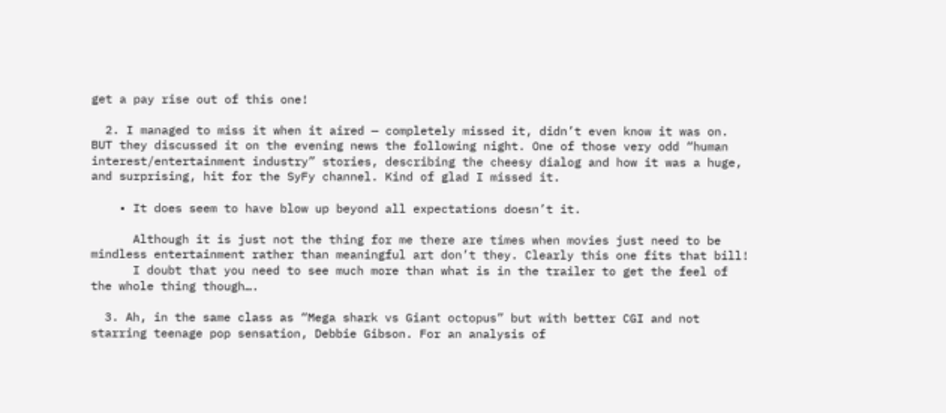get a pay rise out of this one!

  2. I managed to miss it when it aired — completely missed it, didn’t even know it was on. BUT they discussed it on the evening news the following night. One of those very odd “human interest/entertainment industry” stories, describing the cheesy dialog and how it was a huge, and surprising, hit for the SyFy channel. Kind of glad I missed it.

    • It does seem to have blow up beyond all expectations doesn’t it.

      Although it is just not the thing for me there are times when movies just need to be mindless entertainment rather than meaningful art don’t they. Clearly this one fits that bill!
      I doubt that you need to see much more than what is in the trailer to get the feel of the whole thing though….

  3. Ah, in the same class as “Mega shark vs Giant octopus” but with better CGI and not starring teenage pop sensation, Debbie Gibson. For an analysis of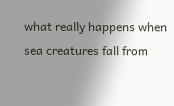what really happens when sea creatures fall from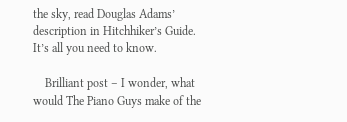the sky, read Douglas Adams’ description in Hitchhiker’s Guide. It’s all you need to know.

    Brilliant post – I wonder, what would The Piano Guys make of the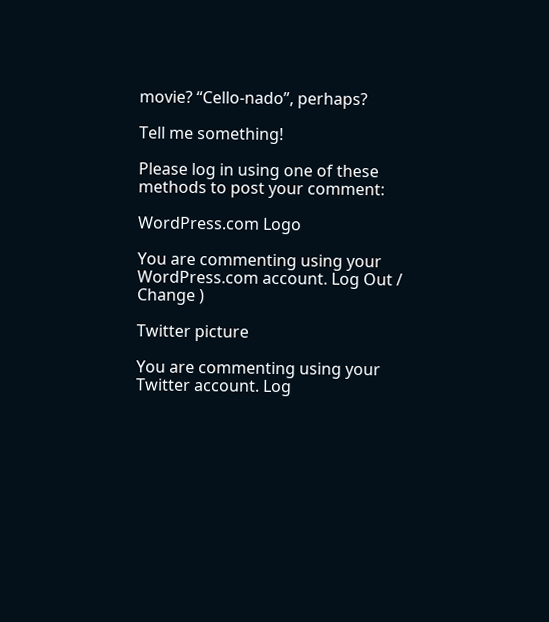movie? “Cello-nado”, perhaps?

Tell me something!

Please log in using one of these methods to post your comment:

WordPress.com Logo

You are commenting using your WordPress.com account. Log Out /  Change )

Twitter picture

You are commenting using your Twitter account. Log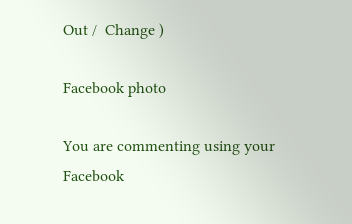Out /  Change )

Facebook photo

You are commenting using your Facebook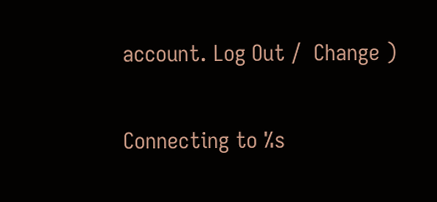account. Log Out /  Change )

Connecting to %s